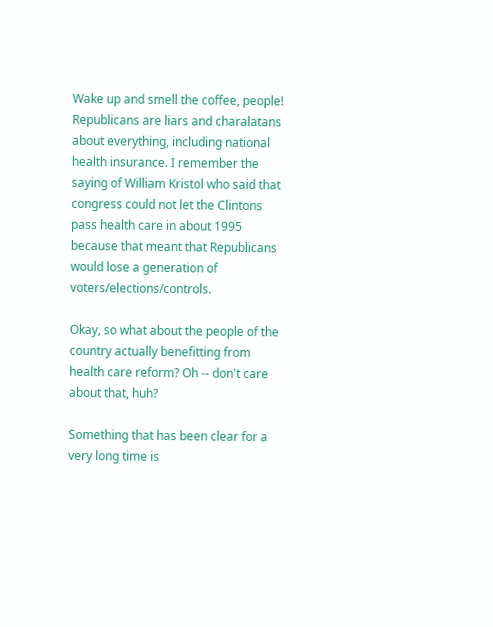Wake up and smell the coffee, people! Republicans are liars and charalatans about everything, including national health insurance. I remember the saying of William Kristol who said that congress could not let the Clintons pass health care in about 1995 because that meant that Republicans would lose a generation of voters/elections/controls.

Okay, so what about the people of the country actually benefitting from health care reform? Oh -- don't care about that, huh?

Something that has been clear for a very long time is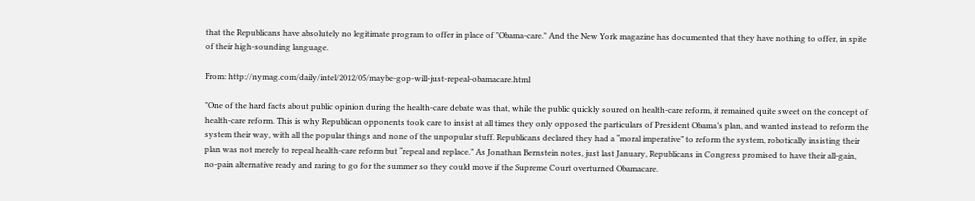that the Republicans have absolutely no legitimate program to offer in place of "Obama-care." And the New York magazine has documented that they have nothing to offer, in spite of their high-sounding language.

From: http://nymag.com/daily/intel/2012/05/maybe-gop-will-just-repeal-obamacare.html

"One of the hard facts about public opinion during the health-care debate was that, while the public quickly soured on health-care reform, it remained quite sweet on the concept of health-care reform. This is why Republican opponents took care to insist at all times they only opposed the particulars of President Obama’s plan, and wanted instead to reform the system their way, with all the popular things and none of the unpopular stuff. Republicans declared they had a “moral imperative” to reform the system, robotically insisting their plan was not merely to repeal health-care reform but “repeal and replace.” As Jonathan Bernstein notes, just last January, Republicans in Congress promised to have their all-gain, no-pain alternative ready and raring to go for the summer so they could move if the Supreme Court overturned Obamacare.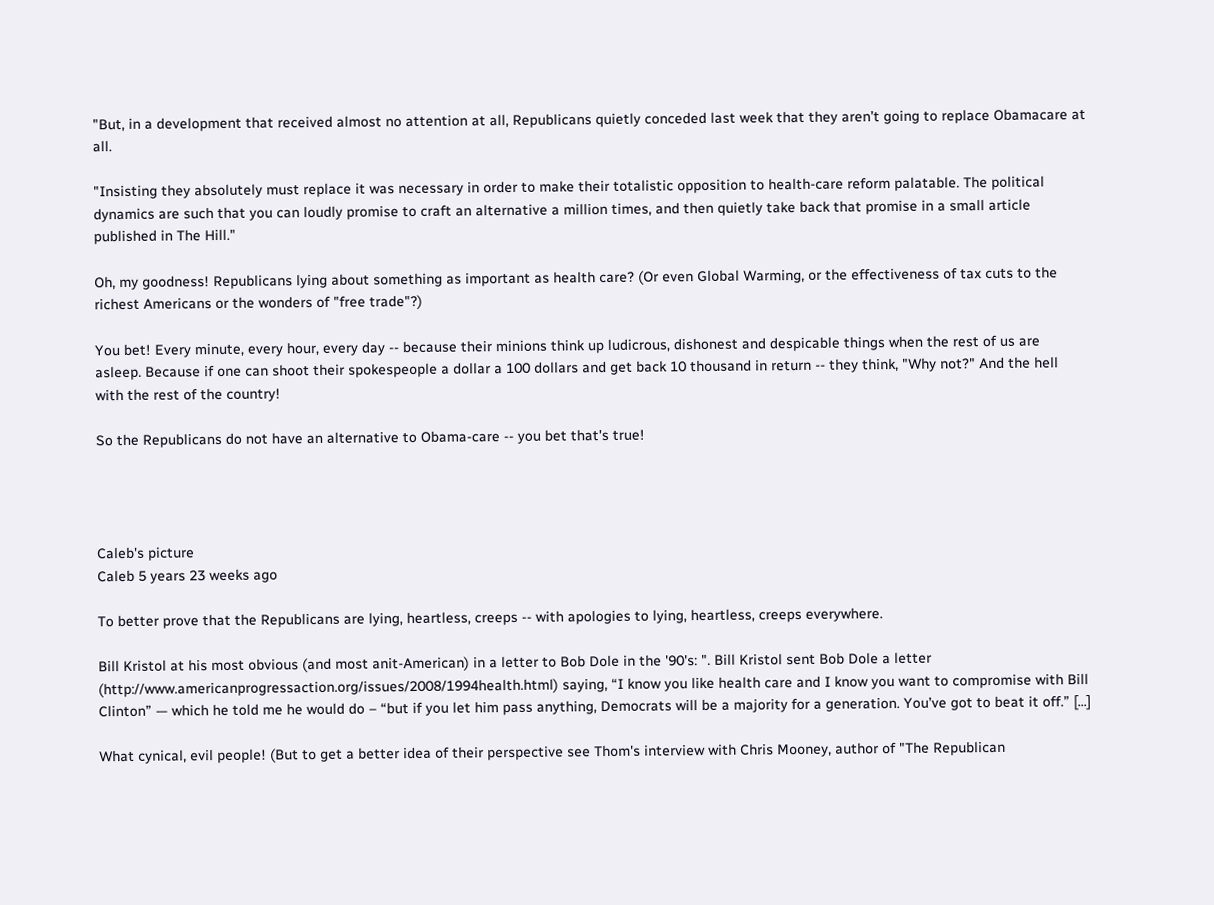"But, in a development that received almost no attention at all, Republicans quietly conceded last week that they aren’t going to replace Obamacare at all.

"Insisting they absolutely must replace it was necessary in order to make their totalistic opposition to health-care reform palatable. The political dynamics are such that you can loudly promise to craft an alternative a million times, and then quietly take back that promise in a small article published in The Hill."

Oh, my goodness! Republicans lying about something as important as health care? (Or even Global Warming, or the effectiveness of tax cuts to the richest Americans or the wonders of "free trade"?)

You bet! Every minute, every hour, every day -- because their minions think up ludicrous, dishonest and despicable things when the rest of us are asleep. Because if one can shoot their spokespeople a dollar a 100 dollars and get back 10 thousand in return -- they think, "Why not?" And the hell with the rest of the country!

So the Republicans do not have an alternative to Obama-care -- you bet that's true!




Caleb's picture
Caleb 5 years 23 weeks ago

To better prove that the Republicans are lying, heartless, creeps -- with apologies to lying, heartless, creeps everywhere.

Bill Kristol at his most obvious (and most anit-American) in a letter to Bob Dole in the '90's: ". Bill Kristol sent Bob Dole a letter (http://www.americanprogressaction.org/issues/2008/1994health.html) saying, “I know you like health care and I know you want to compromise with Bill Clinton” — which he told me he would do – “but if you let him pass anything, Democrats will be a majority for a generation. You’ve got to beat it off.” [...]

What cynical, evil people! (But to get a better idea of their perspective see Thom's interview with Chris Mooney, author of "The Republican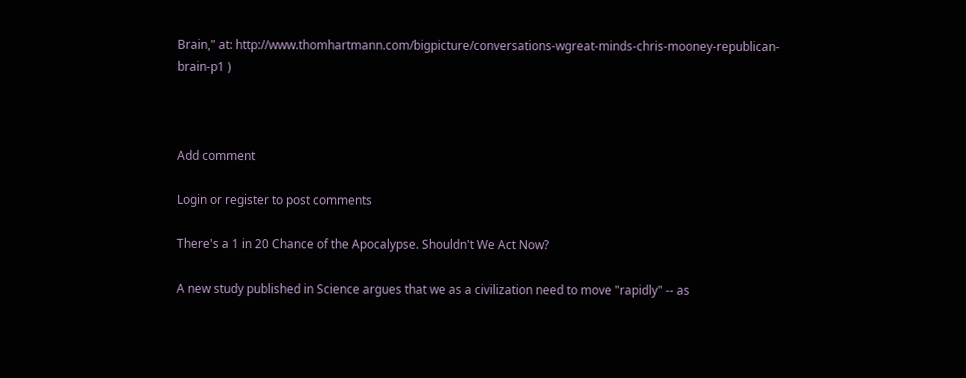Brain," at: http://www.thomhartmann.com/bigpicture/conversations-wgreat-minds-chris-mooney-republican-brain-p1 )



Add comment

Login or register to post comments

There's a 1 in 20 Chance of the Apocalypse. Shouldn't We Act Now?

A new study published in Science argues that we as a civilization need to move "rapidly" -- as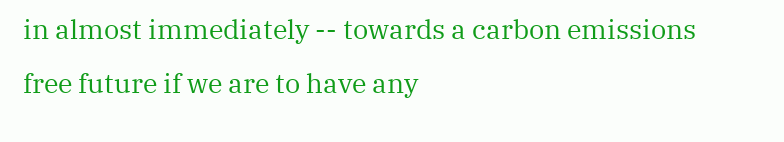in almost immediately -- towards a carbon emissions free future if we are to have any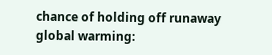chance of holding off runaway global warming: